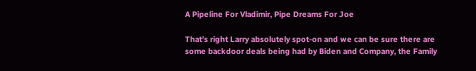A Pipeline For Vladimir, Pipe Dreams For Joe

That’s right Larry absolutely spot-on and we can be sure there are some backdoor deals being had by Biden and Company, the Family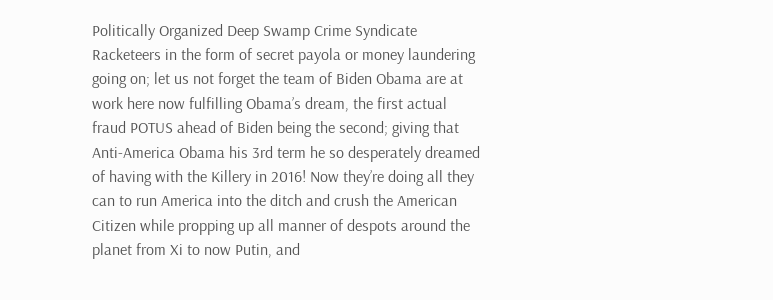Politically Organized Deep Swamp Crime Syndicate Racketeers in the form of secret payola or money laundering going on; let us not forget the team of Biden Obama are at work here now fulfilling Obama’s dream, the first actual fraud POTUS ahead of Biden being the second; giving that Anti-America Obama his 3rd term he so desperately dreamed of having with the Killery in 2016! Now they’re doing all they can to run America into the ditch and crush the American Citizen while propping up all manner of despots around the planet from Xi to now Putin, and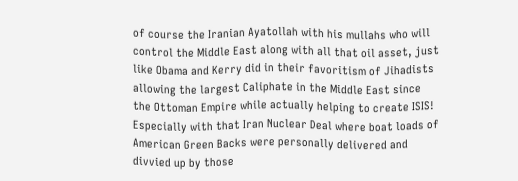of course the Iranian Ayatollah with his mullahs who will control the Middle East along with all that oil asset, just like Obama and Kerry did in their favoritism of Jihadists allowing the largest Caliphate in the Middle East since the Ottoman Empire while actually helping to create ISIS!  Especially with that Iran Nuclear Deal where boat loads of American Green Backs were personally delivered and divvied up by those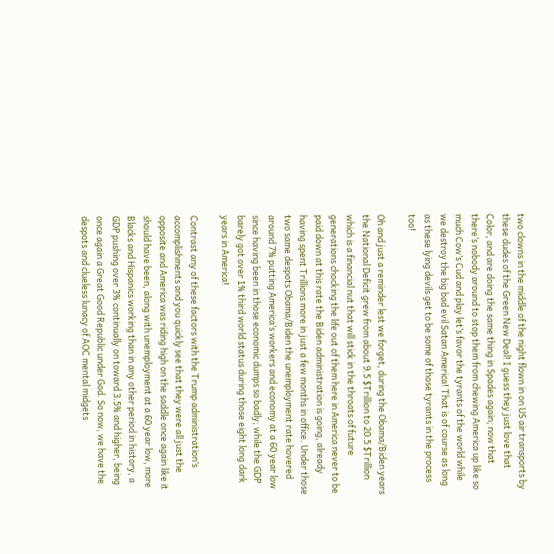two clowns in the middle of the night flown in on US air transports by these dudes of the Green New Deal! I guess they just love that Color, and are doing the same thing in Spades again; now that there’s nobody around to stop them from chewing America up like so much Cow’s Cud and play let’s favor the tyrants of the world while we destroy the big bad evil Satan America! That is of course as long as these lying devils get to be some of those tyrants in the process too!

Oh and just a reminder lest we forget, during the Obama/Biden years the National Deficit grew from about 9.5 $Trillion to 20.5 $Trillion which is a financial nut that will stick in the throats of future generations chocking the life out of them here in America never to be paid down at this rate the Biden administration is going, already having spent Trillions more in just a few months in office. Under those two same despots Obama/Biden the unemployment rate hovered around 7% putting America’s workers and economy at a 60 year low since having been in those economic dumps so badly; while the GDP barely got over 1% third world status during those eight long dark years in America!

Contrast any of these factors with the Trump administration’s accomplishments and you quickly see that they were all just the opposite and America was riding high on the saddle once again like it should have been, along with unemployment at a 60 year low, more Blacks and Hispanics working than in any other period in history, a GDP pushing over 3% continually on toward 3.5% and higher, being once again a Great Good Republic under God. So now, we have the despots and clueless lunacy of AOC mental midgets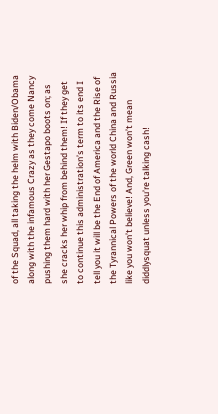of the Squad, all taking the helm with Biden/Obama along with the infamous Crazy as they come Nancy pushing them hard with her Gestapo boots on; as she cracks her whip from behind them! If they get to continue this administration’s term to its end I tell you it will be the End of America and the Rise of the Tyrannical Powers of the world China and Russia like you won’t believe! And, Green won’t mean diddlysquat unless you’re talking cash!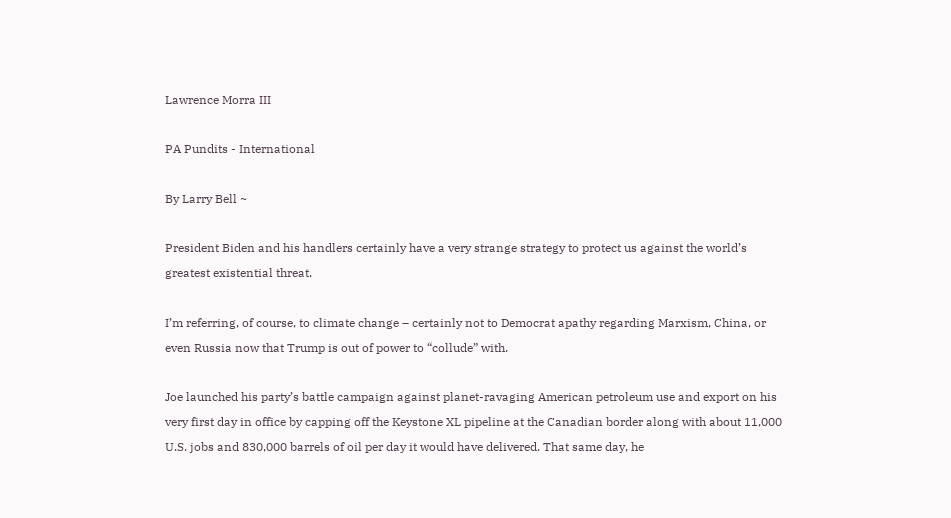Lawrence Morra III

PA Pundits - International

By Larry Bell ~

President Biden and his handlers certainly have a very strange strategy to protect us against the world’s greatest existential threat.

I’m referring, of course, to climate change – certainly not to Democrat apathy regarding Marxism, China, or even Russia now that Trump is out of power to “collude” with.

Joe launched his party’s battle campaign against planet-ravaging American petroleum use and export on his very first day in office by capping off the Keystone XL pipeline at the Canadian border along with about 11,000 U.S. jobs and 830,000 barrels of oil per day it would have delivered. That same day, he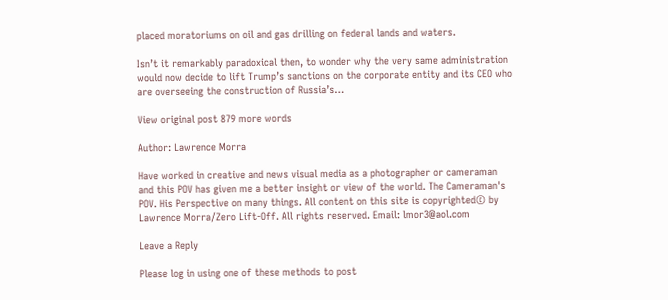placed moratoriums on oil and gas drilling on federal lands and waters.

Isn’t it remarkably paradoxical then, to wonder why the very same administration would now decide to lift Trump’s sanctions on the corporate entity and its CEO who are overseeing the construction of Russia’s…

View original post 879 more words

Author: Lawrence Morra

Have worked in creative and news visual media as a photographer or cameraman and this POV has given me a better insight or view of the world. The Cameraman's POV. His Perspective on many things. All content on this site is copyrighted© by Lawrence Morra/Zero Lift-Off. All rights reserved. Email: lmor3@aol.com

Leave a Reply

Please log in using one of these methods to post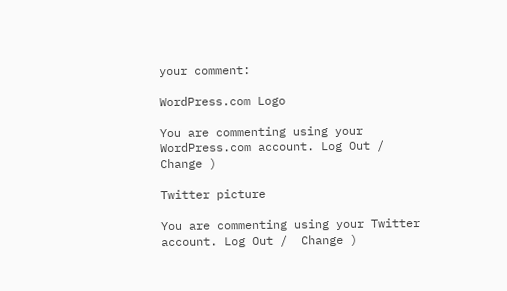your comment:

WordPress.com Logo

You are commenting using your WordPress.com account. Log Out /  Change )

Twitter picture

You are commenting using your Twitter account. Log Out /  Change )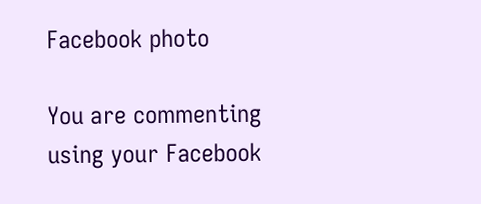Facebook photo

You are commenting using your Facebook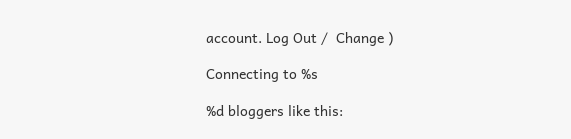account. Log Out /  Change )

Connecting to %s

%d bloggers like this: